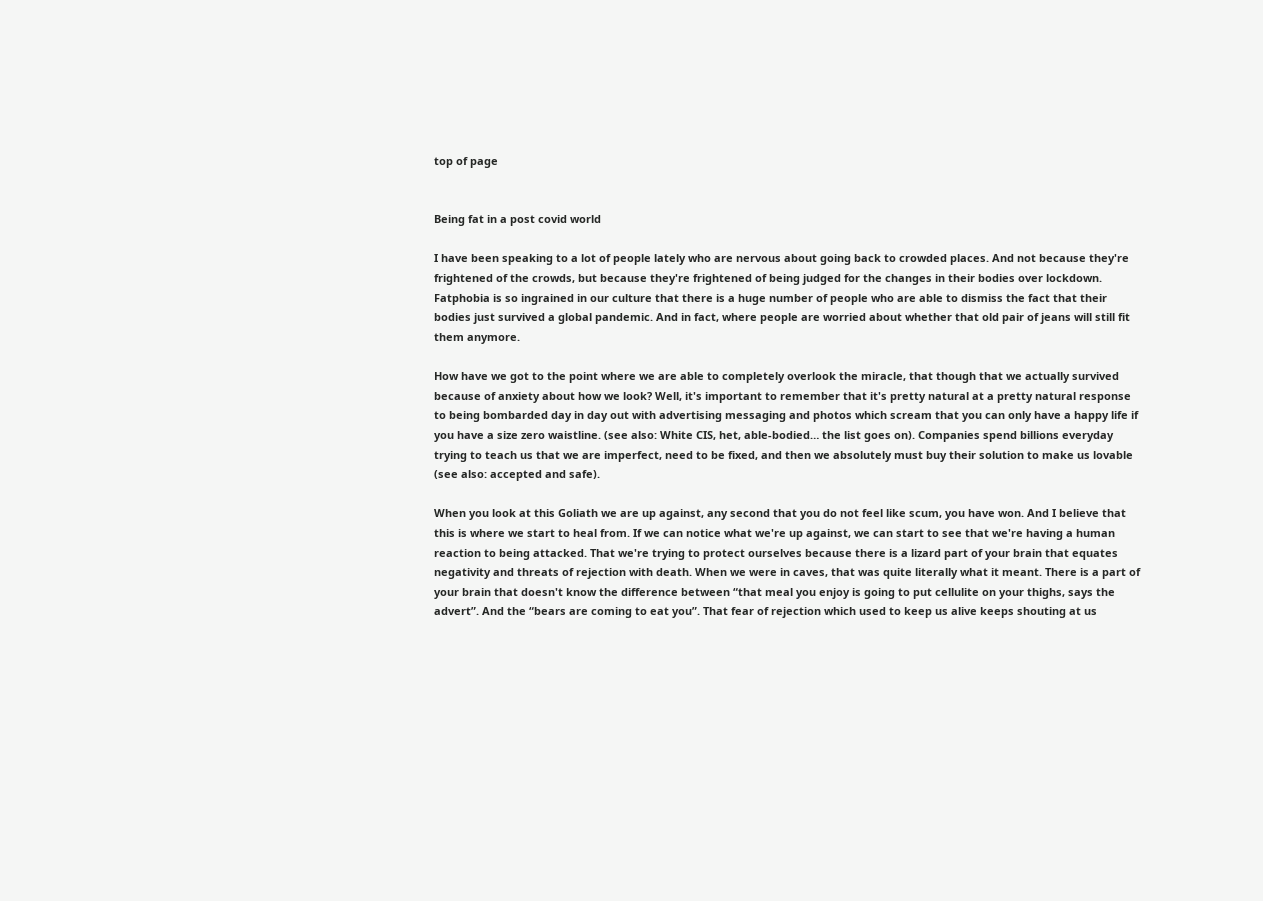top of page


Being fat in a post covid world

I have been speaking to a lot of people lately who are nervous about going back to crowded places. And not because they're frightened of the crowds, but because they're frightened of being judged for the changes in their bodies over lockdown. Fatphobia is so ingrained in our culture that there is a huge number of people who are able to dismiss the fact that their bodies just survived a global pandemic. And in fact, where people are worried about whether that old pair of jeans will still fit them anymore.

How have we got to the point where we are able to completely overlook the miracle, that though that we actually survived because of anxiety about how we look? Well, it's important to remember that it's pretty natural at a pretty natural response to being bombarded day in day out with advertising messaging and photos which scream that you can only have a happy life if you have a size zero waistline. (see also: White CIS, het, able-bodied… the list goes on). Companies spend billions everyday trying to teach us that we are imperfect, need to be fixed, and then we absolutely must buy their solution to make us lovable (see also: accepted and safe).

When you look at this Goliath we are up against, any second that you do not feel like scum, you have won. And I believe that this is where we start to heal from. If we can notice what we're up against, we can start to see that we're having a human reaction to being attacked. That we're trying to protect ourselves because there is a lizard part of your brain that equates negativity and threats of rejection with death. When we were in caves, that was quite literally what it meant. There is a part of your brain that doesn't know the difference between “that meal you enjoy is going to put cellulite on your thighs, says the advert”. And the “bears are coming to eat you”. That fear of rejection which used to keep us alive keeps shouting at us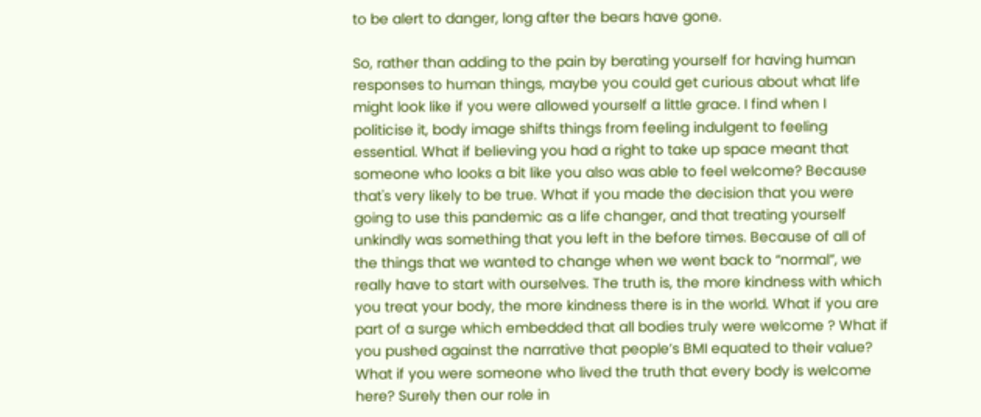to be alert to danger, long after the bears have gone.

So, rather than adding to the pain by berating yourself for having human responses to human things, maybe you could get curious about what life might look like if you were allowed yourself a little grace. I find when I politicise it, body image shifts things from feeling indulgent to feeling essential. What if believing you had a right to take up space meant that someone who looks a bit like you also was able to feel welcome? Because that's very likely to be true. What if you made the decision that you were going to use this pandemic as a life changer, and that treating yourself unkindly was something that you left in the before times. Because of all of the things that we wanted to change when we went back to “normal”, we really have to start with ourselves. The truth is, the more kindness with which you treat your body, the more kindness there is in the world. What if you are part of a surge which embedded that all bodies truly were welcome ? What if you pushed against the narrative that people’s BMI equated to their value? What if you were someone who lived the truth that every body is welcome here? Surely then our role in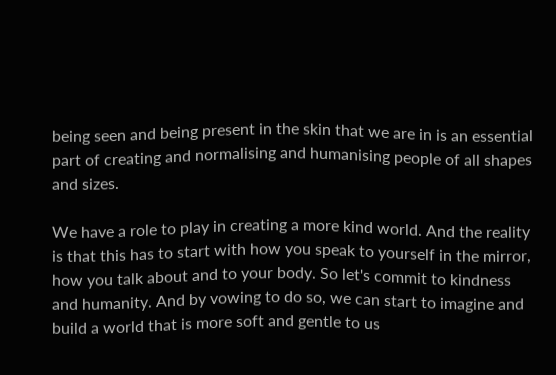being seen and being present in the skin that we are in is an essential part of creating and normalising and humanising people of all shapes and sizes.

We have a role to play in creating a more kind world. And the reality is that this has to start with how you speak to yourself in the mirror, how you talk about and to your body. So let's commit to kindness and humanity. And by vowing to do so, we can start to imagine and build a world that is more soft and gentle to us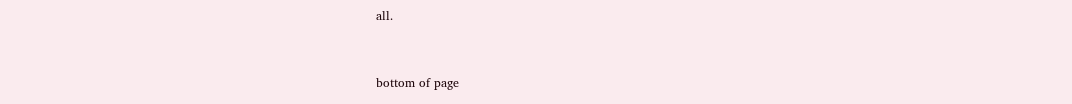all.


bottom of page